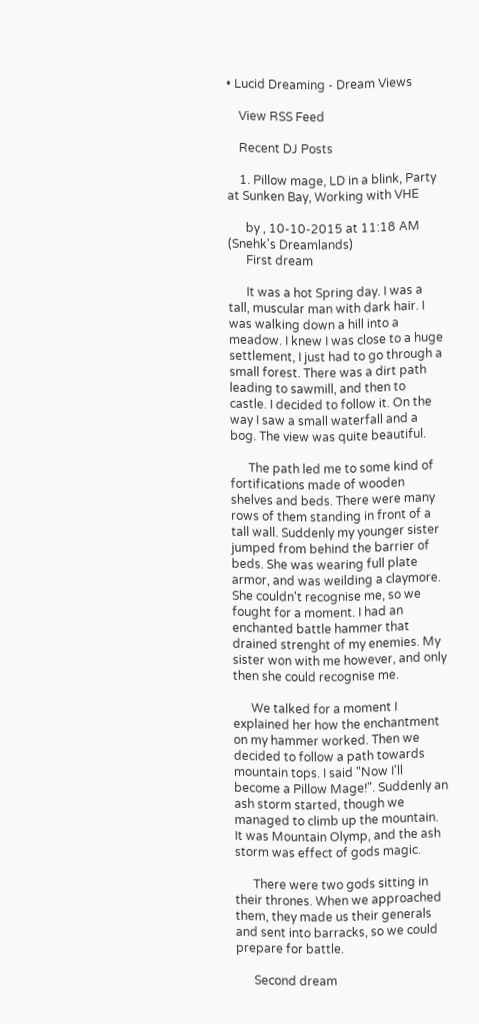• Lucid Dreaming - Dream Views

    View RSS Feed

    Recent DJ Posts

    1. Pillow mage, LD in a blink, Party at Sunken Bay, Working with VHE

      by , 10-10-2015 at 11:18 AM (Snehk's Dreamlands)
      First dream

      It was a hot Spring day. I was a tall, muscular man with dark hair. I was walking down a hill into a meadow. I knew I was close to a huge settlement, I just had to go through a small forest. There was a dirt path leading to sawmill, and then to castle. I decided to follow it. On the way I saw a small waterfall and a bog. The view was quite beautiful.

      The path led me to some kind of fortifications made of wooden shelves and beds. There were many rows of them standing in front of a tall wall. Suddenly my younger sister jumped from behind the barrier of beds. She was wearing full plate armor, and was weilding a claymore. She couldn't recognise me, so we fought for a moment. I had an enchanted battle hammer that drained strenght of my enemies. My sister won with me however, and only then she could recognise me.

      We talked for a moment I explained her how the enchantment on my hammer worked. Then we decided to follow a path towards mountain tops. I said "Now I'll become a Pillow Mage!". Suddenly an ash storm started, though we managed to climb up the mountain. It was Mountain Olymp, and the ash storm was effect of gods magic.

      There were two gods sitting in their thrones. When we approached them, they made us their generals and sent into barracks, so we could prepare for battle.

      Second dream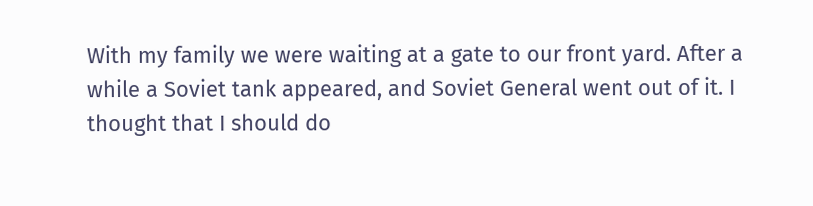With my family we were waiting at a gate to our front yard. After a while a Soviet tank appeared, and Soviet General went out of it. I thought that I should do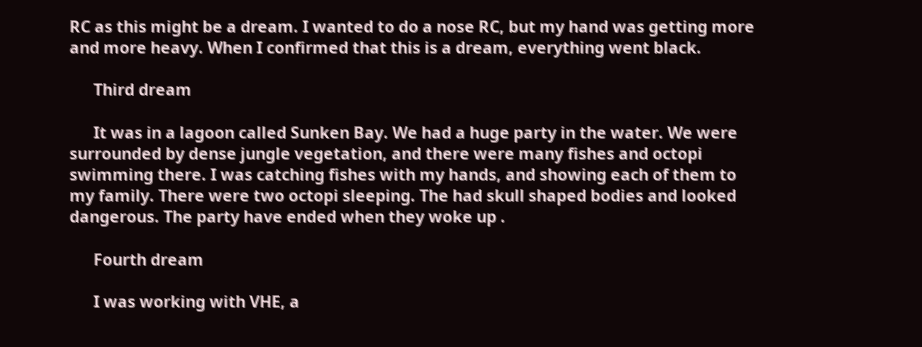RC as this might be a dream. I wanted to do a nose RC, but my hand was getting more and more heavy. When I confirmed that this is a dream, everything went black.

      Third dream

      It was in a lagoon called Sunken Bay. We had a huge party in the water. We were surrounded by dense jungle vegetation, and there were many fishes and octopi swimming there. I was catching fishes with my hands, and showing each of them to my family. There were two octopi sleeping. The had skull shaped bodies and looked dangerous. The party have ended when they woke up .

      Fourth dream

      I was working with VHE, a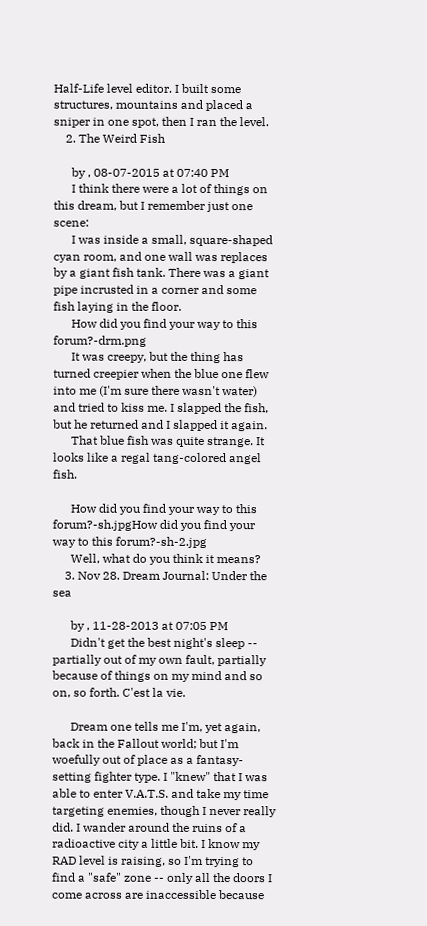Half-Life level editor. I built some structures, mountains and placed a sniper in one spot, then I ran the level.
    2. The Weird Fish

      by , 08-07-2015 at 07:40 PM
      I think there were a lot of things on this dream, but I remember just one scene:
      I was inside a small, square-shaped cyan room, and one wall was replaces by a giant fish tank. There was a giant pipe incrusted in a corner and some fish laying in the floor.
      How did you find your way to this forum?-drm.png
      It was creepy, but the thing has turned creepier when the blue one flew into me (I'm sure there wasn't water) and tried to kiss me. I slapped the fish, but he returned and I slapped it again.
      That blue fish was quite strange. It looks like a regal tang-colored angel fish.

      How did you find your way to this forum?-sh.jpgHow did you find your way to this forum?-sh-2.jpg
      Well, what do you think it means?
    3. Nov 28. Dream Journal: Under the sea

      by , 11-28-2013 at 07:05 PM
      Didn't get the best night's sleep -- partially out of my own fault, partially because of things on my mind and so on, so forth. C'est la vie.

      Dream one tells me I'm, yet again, back in the Fallout world; but I'm woefully out of place as a fantasy-setting fighter type. I "knew" that I was able to enter V.A.T.S. and take my time targeting enemies, though I never really did. I wander around the ruins of a radioactive city a little bit. I know my RAD level is raising, so I'm trying to find a "safe" zone -- only all the doors I come across are inaccessible because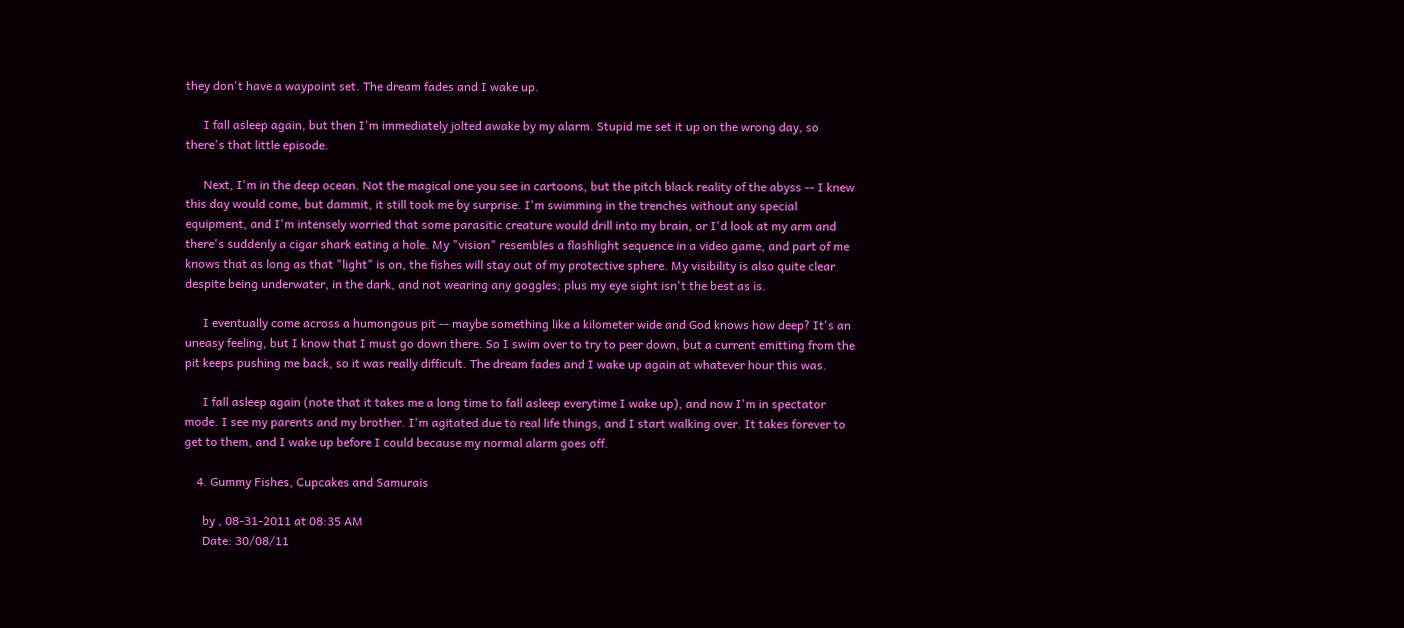they don't have a waypoint set. The dream fades and I wake up.

      I fall asleep again, but then I'm immediately jolted awake by my alarm. Stupid me set it up on the wrong day, so there's that little episode.

      Next, I'm in the deep ocean. Not the magical one you see in cartoons, but the pitch black reality of the abyss -- I knew this day would come, but dammit, it still took me by surprise. I'm swimming in the trenches without any special equipment, and I'm intensely worried that some parasitic creature would drill into my brain, or I'd look at my arm and there's suddenly a cigar shark eating a hole. My "vision" resembles a flashlight sequence in a video game, and part of me knows that as long as that "light" is on, the fishes will stay out of my protective sphere. My visibility is also quite clear despite being underwater, in the dark, and not wearing any goggles; plus my eye sight isn't the best as is.

      I eventually come across a humongous pit -- maybe something like a kilometer wide and God knows how deep? It's an uneasy feeling, but I know that I must go down there. So I swim over to try to peer down, but a current emitting from the pit keeps pushing me back, so it was really difficult. The dream fades and I wake up again at whatever hour this was.

      I fall asleep again (note that it takes me a long time to fall asleep everytime I wake up), and now I'm in spectator mode. I see my parents and my brother. I'm agitated due to real life things, and I start walking over. It takes forever to get to them, and I wake up before I could because my normal alarm goes off.

    4. Gummy Fishes, Cupcakes and Samurais

      by , 08-31-2011 at 08:35 AM
      Date: 30/08/11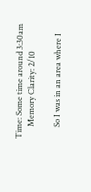Time: Some time around 3:30am
      Memory Clarity: 2/10

      So I was in an area where I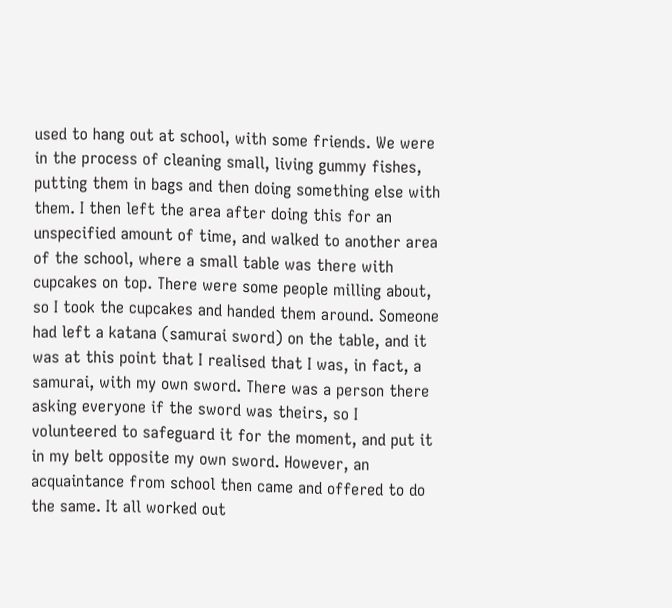used to hang out at school, with some friends. We were in the process of cleaning small, living gummy fishes, putting them in bags and then doing something else with them. I then left the area after doing this for an unspecified amount of time, and walked to another area of the school, where a small table was there with cupcakes on top. There were some people milling about, so I took the cupcakes and handed them around. Someone had left a katana (samurai sword) on the table, and it was at this point that I realised that I was, in fact, a samurai, with my own sword. There was a person there asking everyone if the sword was theirs, so I volunteered to safeguard it for the moment, and put it in my belt opposite my own sword. However, an acquaintance from school then came and offered to do the same. It all worked out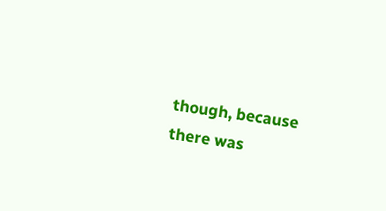though, because there was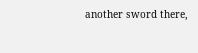another sword there,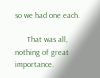so we had one each.

      That was all, nothing of great importance.